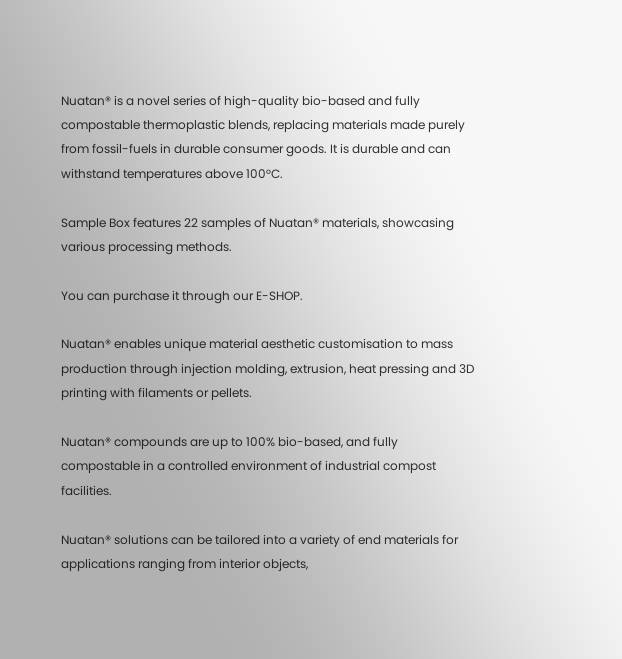Nuatan® is a novel series of high-quality bio-based and fully compostable thermoplastic blends, replacing materials made purely from fossil-fuels in durable consumer goods. It is durable and can withstand temperatures above 100°C.

Sample Box features 22 samples of Nuatan® materials, showcasing various processing methods.

You can purchase it through our E-SHOP.

Nuatan® enables unique material aesthetic customisation to mass production through injection molding, extrusion, heat pressing and 3D printing with filaments or pellets.

Nuatan® compounds are up to 100% bio-based, and fully compostable in a controlled environment of industrial compost facilities.

Nuatan® solutions can be tailored into a variety of end materials for applications ranging from interior objects,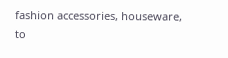fashion accessories, houseware, to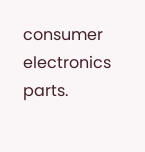consumer electronics parts.